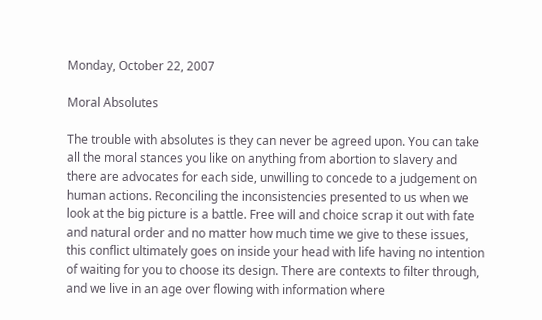Monday, October 22, 2007

Moral Absolutes

The trouble with absolutes is they can never be agreed upon. You can take all the moral stances you like on anything from abortion to slavery and there are advocates for each side, unwilling to concede to a judgement on human actions. Reconciling the inconsistencies presented to us when we look at the big picture is a battle. Free will and choice scrap it out with fate and natural order and no matter how much time we give to these issues, this conflict ultimately goes on inside your head with life having no intention of waiting for you to choose its design. There are contexts to filter through, and we live in an age over flowing with information where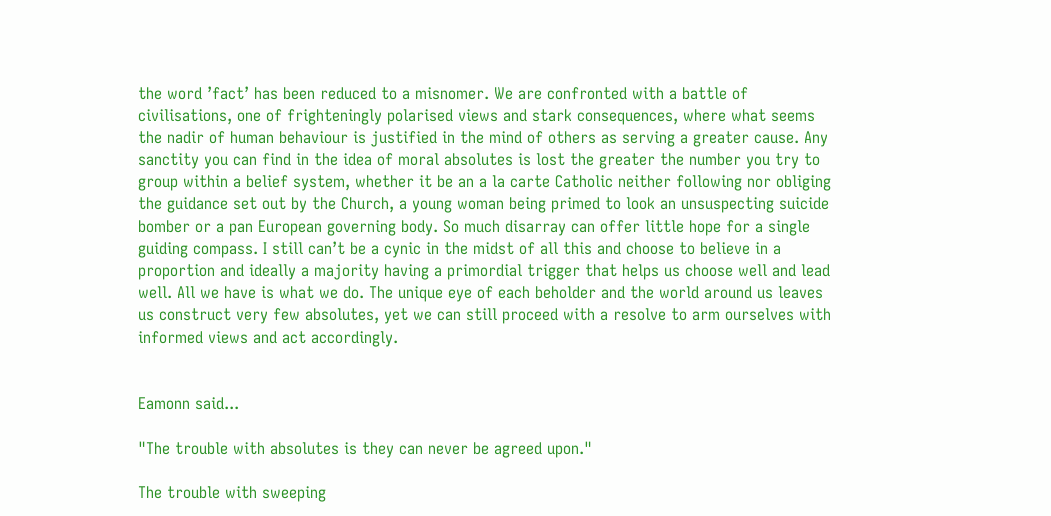the word ’fact’ has been reduced to a misnomer. We are confronted with a battle of civilisations, one of frighteningly polarised views and stark consequences, where what seems the nadir of human behaviour is justified in the mind of others as serving a greater cause. Any sanctity you can find in the idea of moral absolutes is lost the greater the number you try to group within a belief system, whether it be an a la carte Catholic neither following nor obliging the guidance set out by the Church, a young woman being primed to look an unsuspecting suicide bomber or a pan European governing body. So much disarray can offer little hope for a single guiding compass. I still can’t be a cynic in the midst of all this and choose to believe in a proportion and ideally a majority having a primordial trigger that helps us choose well and lead well. All we have is what we do. The unique eye of each beholder and the world around us leaves us construct very few absolutes, yet we can still proceed with a resolve to arm ourselves with informed views and act accordingly.


Eamonn said...

"The trouble with absolutes is they can never be agreed upon."

The trouble with sweeping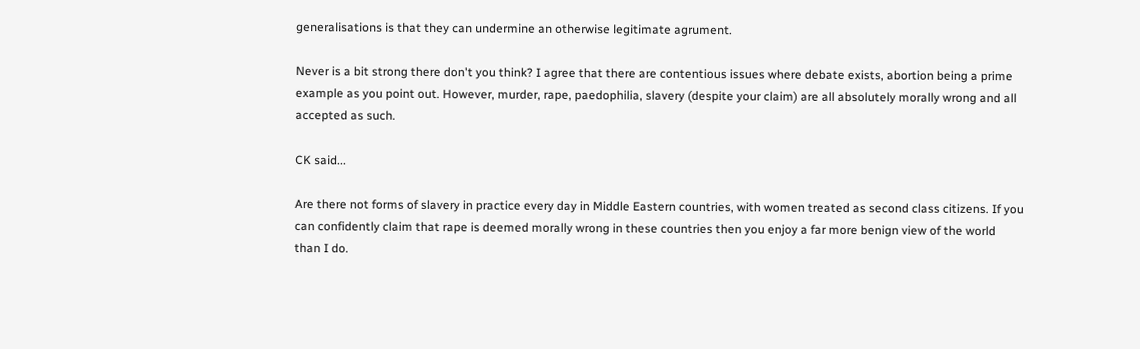generalisations is that they can undermine an otherwise legitimate agrument.

Never is a bit strong there don't you think? I agree that there are contentious issues where debate exists, abortion being a prime example as you point out. However, murder, rape, paedophilia, slavery (despite your claim) are all absolutely morally wrong and all accepted as such.

CK said...

Are there not forms of slavery in practice every day in Middle Eastern countries, with women treated as second class citizens. If you can confidently claim that rape is deemed morally wrong in these countries then you enjoy a far more benign view of the world than I do.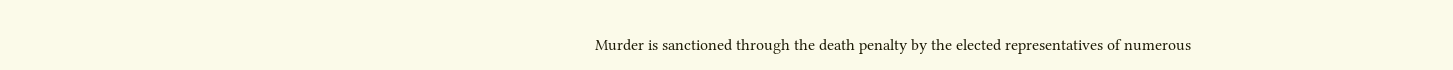Murder is sanctioned through the death penalty by the elected representatives of numerous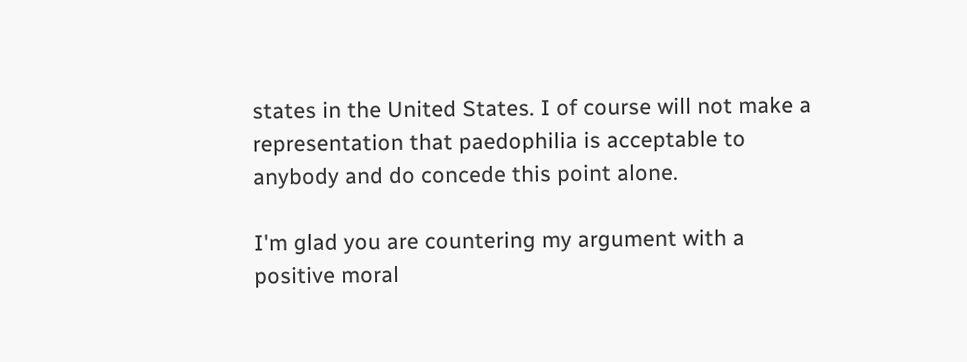states in the United States. I of course will not make a representation that paedophilia is acceptable to anybody and do concede this point alone.

I'm glad you are countering my argument with a positive moral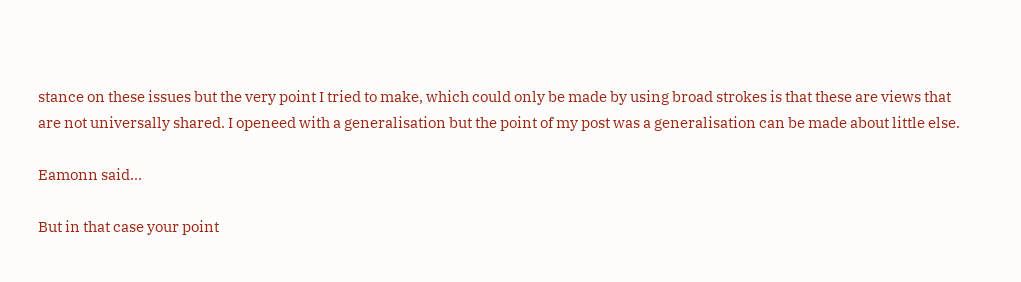stance on these issues but the very point I tried to make, which could only be made by using broad strokes is that these are views that are not universally shared. I openeed with a generalisation but the point of my post was a generalisation can be made about little else.

Eamonn said...

But in that case your point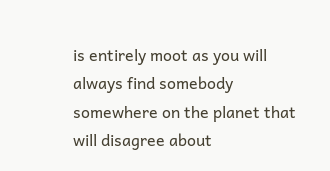is entirely moot as you will always find somebody somewhere on the planet that will disagree about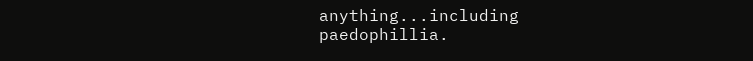anything...including paedophillia.